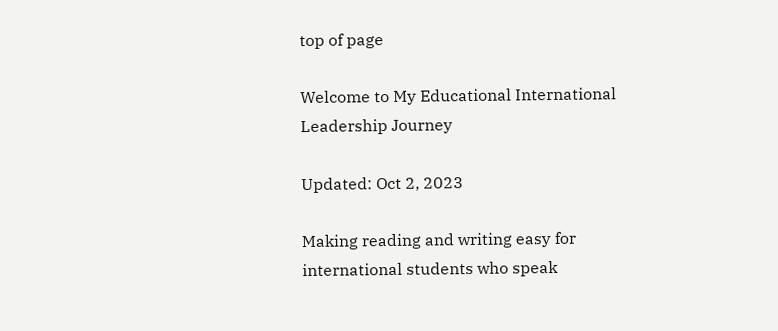top of page

Welcome to My Educational International Leadership Journey

Updated: Oct 2, 2023

Making reading and writing easy for international students who speak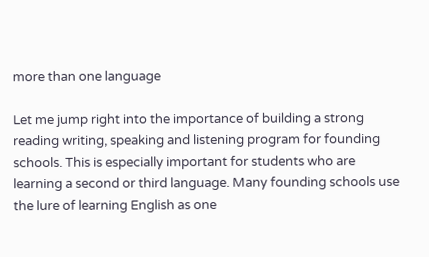more than one language

Let me jump right into the importance of building a strong reading writing, speaking and listening program for founding schools. This is especially important for students who are learning a second or third language. Many founding schools use the lure of learning English as one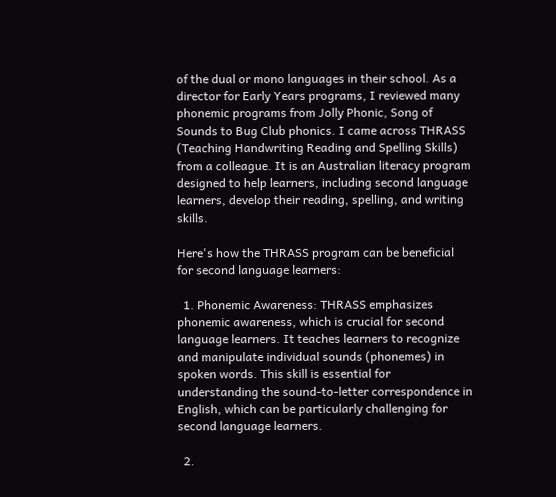of the dual or mono languages in their school. As a director for Early Years programs, I reviewed many phonemic programs from Jolly Phonic, Song of Sounds to Bug Club phonics. I came across THRASS (Teaching Handwriting Reading and Spelling Skills) from a colleague. It is an Australian literacy program designed to help learners, including second language learners, develop their reading, spelling, and writing skills.

Here's how the THRASS program can be beneficial for second language learners:

  1. Phonemic Awareness: THRASS emphasizes phonemic awareness, which is crucial for second language learners. It teaches learners to recognize and manipulate individual sounds (phonemes) in spoken words. This skill is essential for understanding the sound-to-letter correspondence in English, which can be particularly challenging for second language learners.

  2.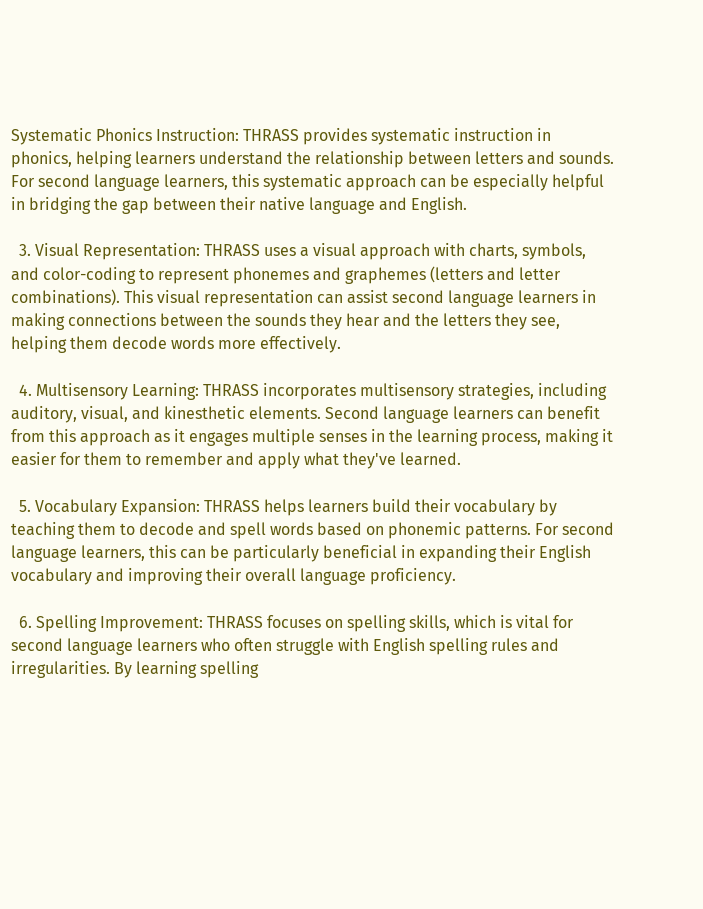Systematic Phonics Instruction: THRASS provides systematic instruction in phonics, helping learners understand the relationship between letters and sounds. For second language learners, this systematic approach can be especially helpful in bridging the gap between their native language and English.

  3. Visual Representation: THRASS uses a visual approach with charts, symbols, and color-coding to represent phonemes and graphemes (letters and letter combinations). This visual representation can assist second language learners in making connections between the sounds they hear and the letters they see, helping them decode words more effectively.

  4. Multisensory Learning: THRASS incorporates multisensory strategies, including auditory, visual, and kinesthetic elements. Second language learners can benefit from this approach as it engages multiple senses in the learning process, making it easier for them to remember and apply what they've learned.

  5. Vocabulary Expansion: THRASS helps learners build their vocabulary by teaching them to decode and spell words based on phonemic patterns. For second language learners, this can be particularly beneficial in expanding their English vocabulary and improving their overall language proficiency.

  6. Spelling Improvement: THRASS focuses on spelling skills, which is vital for second language learners who often struggle with English spelling rules and irregularities. By learning spelling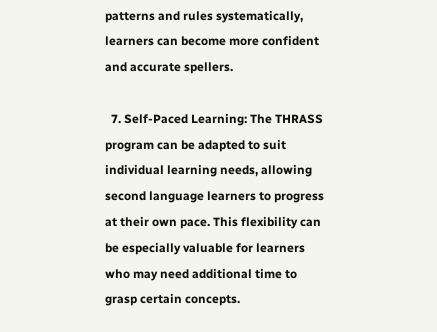patterns and rules systematically, learners can become more confident and accurate spellers.

  7. Self-Paced Learning: The THRASS program can be adapted to suit individual learning needs, allowing second language learners to progress at their own pace. This flexibility can be especially valuable for learners who may need additional time to grasp certain concepts.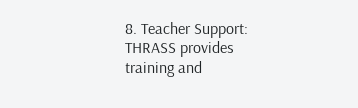8. Teacher Support: THRASS provides training and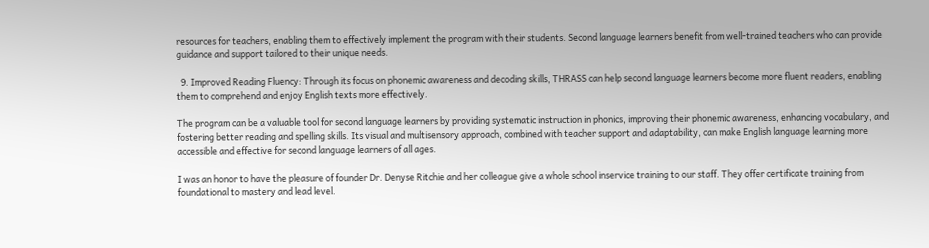resources for teachers, enabling them to effectively implement the program with their students. Second language learners benefit from well-trained teachers who can provide guidance and support tailored to their unique needs.

  9. Improved Reading Fluency: Through its focus on phonemic awareness and decoding skills, THRASS can help second language learners become more fluent readers, enabling them to comprehend and enjoy English texts more effectively.

The program can be a valuable tool for second language learners by providing systematic instruction in phonics, improving their phonemic awareness, enhancing vocabulary, and fostering better reading and spelling skills. Its visual and multisensory approach, combined with teacher support and adaptability, can make English language learning more accessible and effective for second language learners of all ages.

I was an honor to have the pleasure of founder Dr. Denyse Ritchie and her colleague give a whole school inservice training to our staff. They offer certificate training from foundational to mastery and lead level.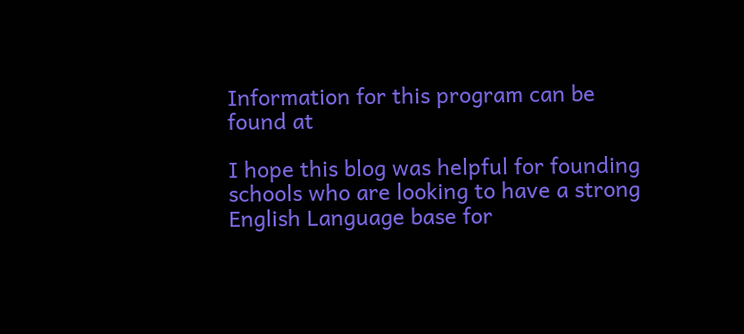Information for this program can be found at

I hope this blog was helpful for founding schools who are looking to have a strong English Language base for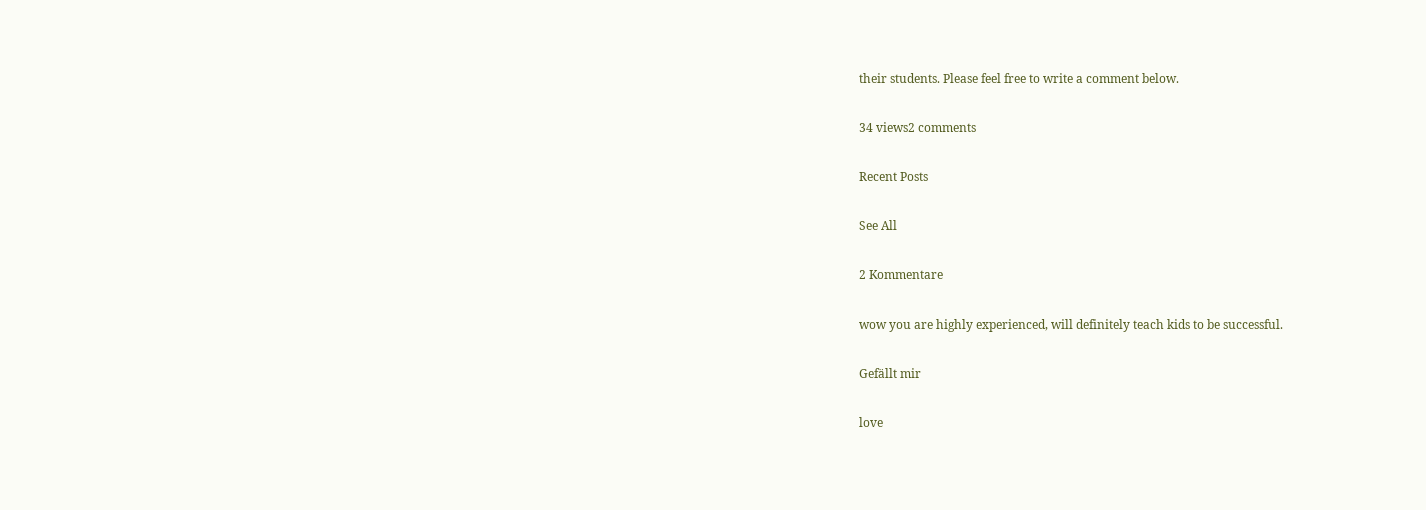their students. Please feel free to write a comment below.

34 views2 comments

Recent Posts

See All

2 Kommentare

wow you are highly experienced, will definitely teach kids to be successful.

Gefällt mir

love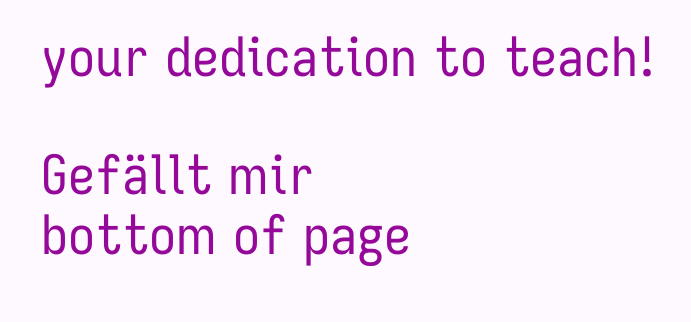your dedication to teach!

Gefällt mir
bottom of page